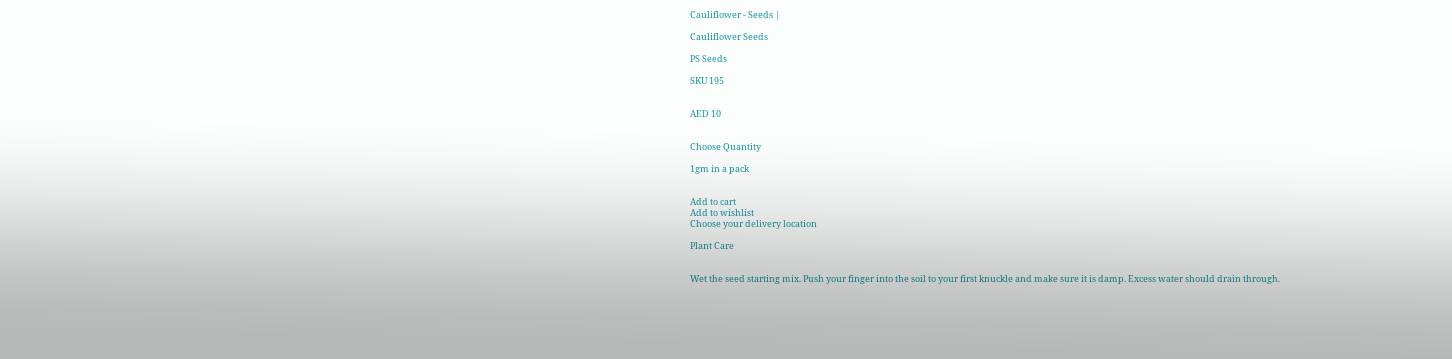Cauliflower - Seeds |

Cauliflower Seeds

PS Seeds

SKU 195


AED 10


Choose Quantity

1gm in a pack


Add to cart
Add to wishlist
Choose your delivery location

Plant Care


Wet the seed starting mix. Push your finger into the soil to your first knuckle and make sure it is damp. Excess water should drain through.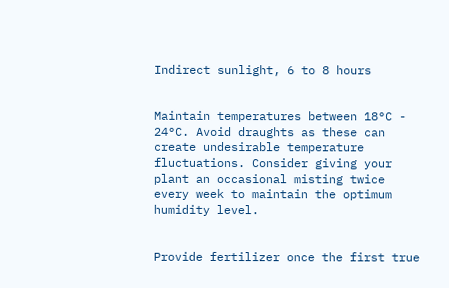Indirect sunlight, 6 to 8 hours


Maintain temperatures between 18°C - 24°C. Avoid draughts as these can create undesirable temperature fluctuations. Consider giving your plant an occasional misting twice every week to maintain the optimum humidity level.


Provide fertilizer once the first true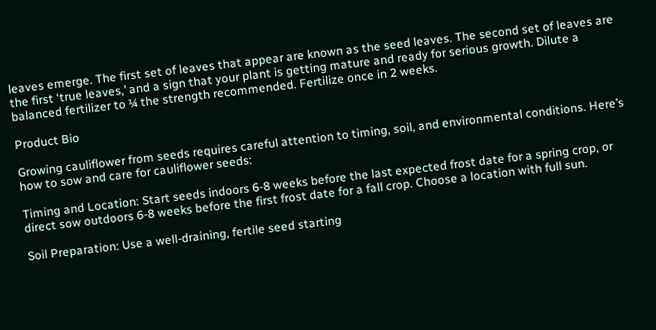leaves emerge. The first set of leaves that appear are known as the seed leaves. The second set of leaves are the first ‘true leaves,’ and a sign that your plant is getting mature and ready for serious growth. Dilute a balanced fertilizer to ¼ the strength recommended. Fertilize once in 2 weeks.

Product Bio

Growing cauliflower from seeds requires careful attention to timing, soil, and environmental conditions. Here’s how to sow and care for cauliflower seeds:

Timing and Location: Start seeds indoors 6-8 weeks before the last expected frost date for a spring crop, or direct sow outdoors 6-8 weeks before the first frost date for a fall crop. Choose a location with full sun.

Soil Preparation: Use a well-draining, fertile seed starting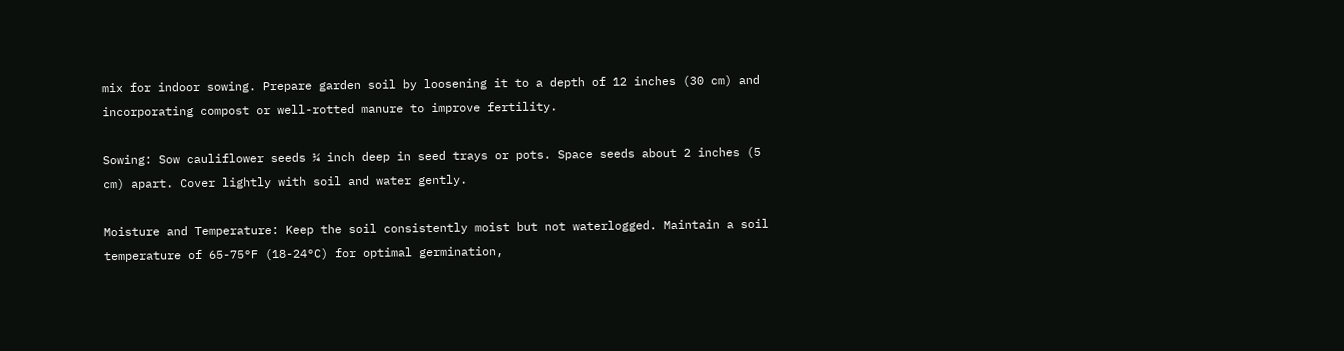mix for indoor sowing. Prepare garden soil by loosening it to a depth of 12 inches (30 cm) and incorporating compost or well-rotted manure to improve fertility.

Sowing: Sow cauliflower seeds ¼ inch deep in seed trays or pots. Space seeds about 2 inches (5 cm) apart. Cover lightly with soil and water gently.

Moisture and Temperature: Keep the soil consistently moist but not waterlogged. Maintain a soil temperature of 65-75°F (18-24°C) for optimal germination,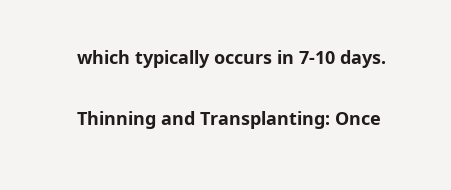which typically occurs in 7-10 days.

Thinning and Transplanting: Once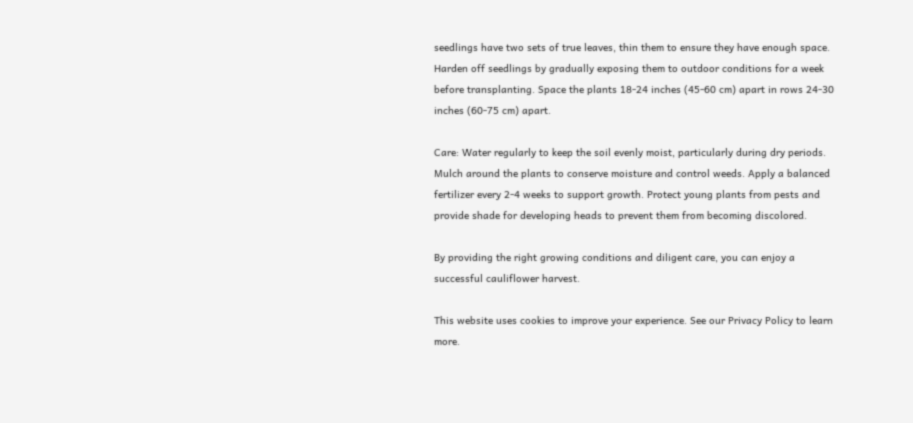seedlings have two sets of true leaves, thin them to ensure they have enough space. Harden off seedlings by gradually exposing them to outdoor conditions for a week before transplanting. Space the plants 18-24 inches (45-60 cm) apart in rows 24-30 inches (60-75 cm) apart.

Care: Water regularly to keep the soil evenly moist, particularly during dry periods. Mulch around the plants to conserve moisture and control weeds. Apply a balanced fertilizer every 2-4 weeks to support growth. Protect young plants from pests and provide shade for developing heads to prevent them from becoming discolored.

By providing the right growing conditions and diligent care, you can enjoy a successful cauliflower harvest.

This website uses cookies to improve your experience. See our Privacy Policy to learn more.